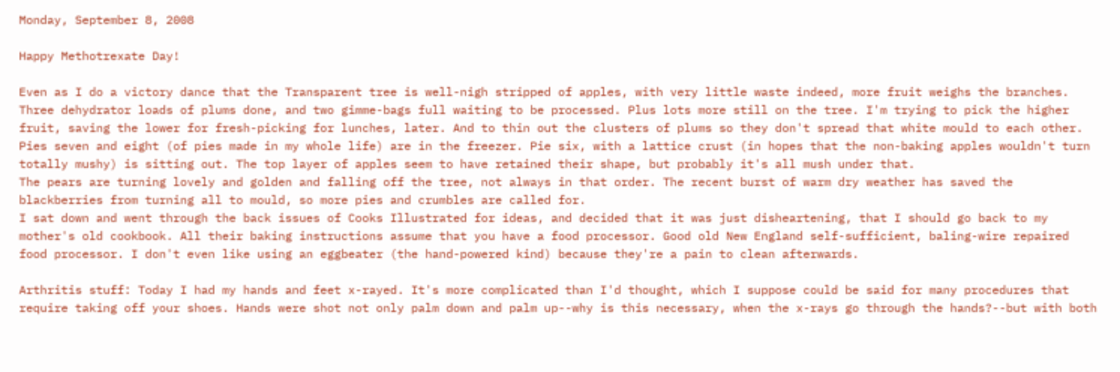Monday, September 8, 2008

Happy Methotrexate Day!

Even as I do a victory dance that the Transparent tree is well-nigh stripped of apples, with very little waste indeed, more fruit weighs the branches. Three dehydrator loads of plums done, and two gimme-bags full waiting to be processed. Plus lots more still on the tree. I'm trying to pick the higher fruit, saving the lower for fresh-picking for lunches, later. And to thin out the clusters of plums so they don't spread that white mould to each other.
Pies seven and eight (of pies made in my whole life) are in the freezer. Pie six, with a lattice crust (in hopes that the non-baking apples wouldn't turn totally mushy) is sitting out. The top layer of apples seem to have retained their shape, but probably it's all mush under that.
The pears are turning lovely and golden and falling off the tree, not always in that order. The recent burst of warm dry weather has saved the blackberries from turning all to mould, so more pies and crumbles are called for.
I sat down and went through the back issues of Cooks Illustrated for ideas, and decided that it was just disheartening, that I should go back to my mother's old cookbook. All their baking instructions assume that you have a food processor. Good old New England self-sufficient, baling-wire repaired food processor. I don't even like using an eggbeater (the hand-powered kind) because they're a pain to clean afterwards.

Arthritis stuff: Today I had my hands and feet x-rayed. It's more complicated than I'd thought, which I suppose could be said for many procedures that require taking off your shoes. Hands were shot not only palm down and palm up--why is this necessary, when the x-rays go through the hands?--but with both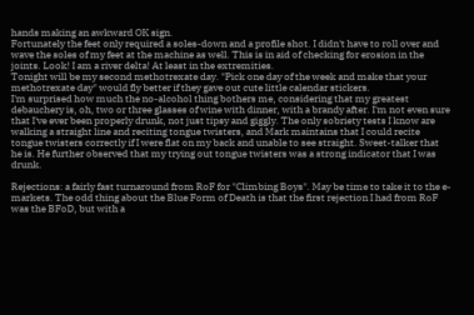hands making an awkward OK sign.
Fortunately the feet only required a soles-down and a profile shot. I didn't have to roll over and wave the soles of my feet at the machine as well. This is in aid of checking for erosion in the joints. Look! I am a river delta! At least in the extremities.
Tonight will be my second methotrexate day. "Pick one day of the week and make that your methotrexate day" would fly better if they gave out cute little calendar stickers.
I'm surprised how much the no-alcohol thing bothers me, considering that my greatest debauchery is, oh, two or three glasses of wine with dinner, with a brandy after. I'm not even sure that I've ever been properly drunk, not just tipsy and giggly. The only sobriety tests I know are walking a straight line and reciting tongue twisters, and Mark maintains that I could recite tongue twisters correctly if I were flat on my back and unable to see straight. Sweet-talker that he is. He further observed that my trying out tongue twisters was a strong indicator that I was drunk.

Rejections: a fairly fast turnaround from RoF for "Climbing Boys". May be time to take it to the e-markets. The odd thing about the Blue Form of Death is that the first rejection I had from RoF was the BFoD, but with a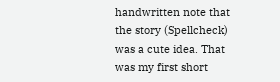handwritten note that the story (Spellcheck) was a cute idea. That was my first short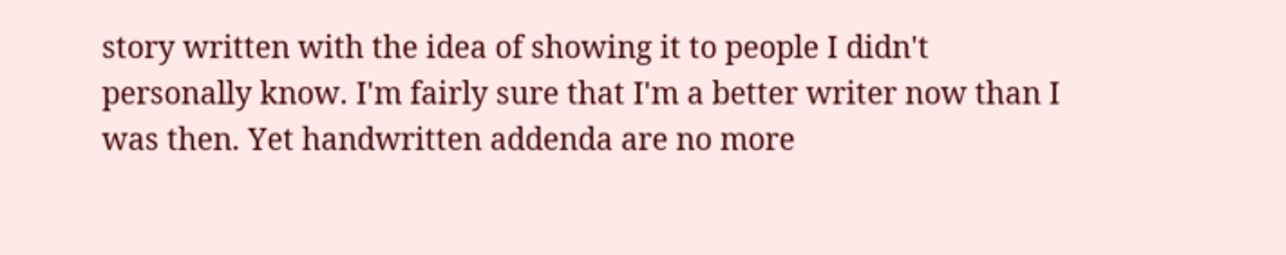story written with the idea of showing it to people I didn't personally know. I'm fairly sure that I'm a better writer now than I was then. Yet handwritten addenda are no more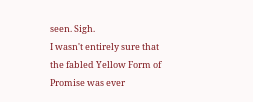seen. Sigh.
I wasn't entirely sure that the fabled Yellow Form of Promise was ever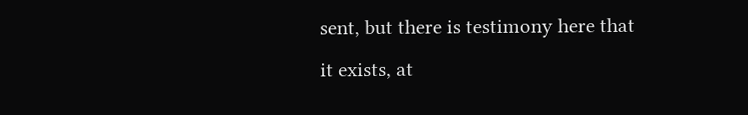sent, but there is testimony here that it exists, at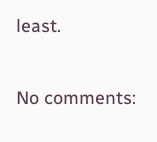least.

No comments: